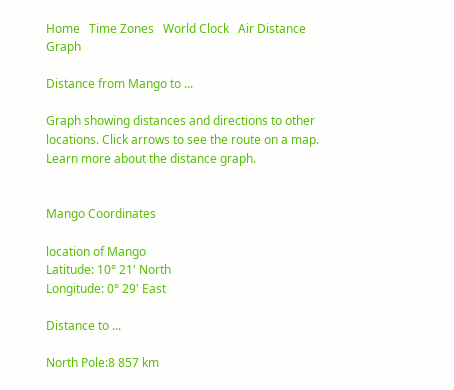Home   Time Zones   World Clock   Air Distance Graph

Distance from Mango to ...

Graph showing distances and directions to other locations. Click arrows to see the route on a map. Learn more about the distance graph.


Mango Coordinates

location of Mango
Latitude: 10° 21' North
Longitude: 0° 29' East

Distance to ...

North Pole:8 857 km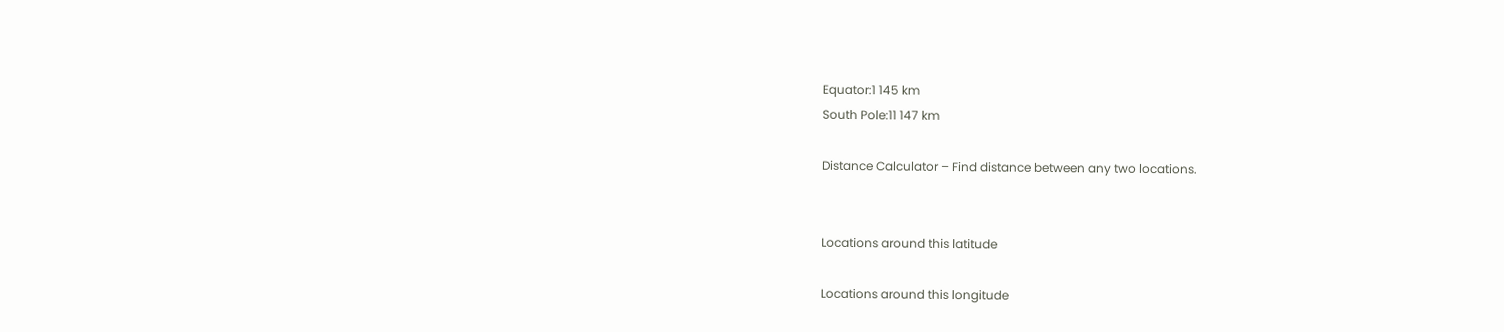Equator:1 145 km
South Pole:11 147 km

Distance Calculator – Find distance between any two locations.


Locations around this latitude

Locations around this longitude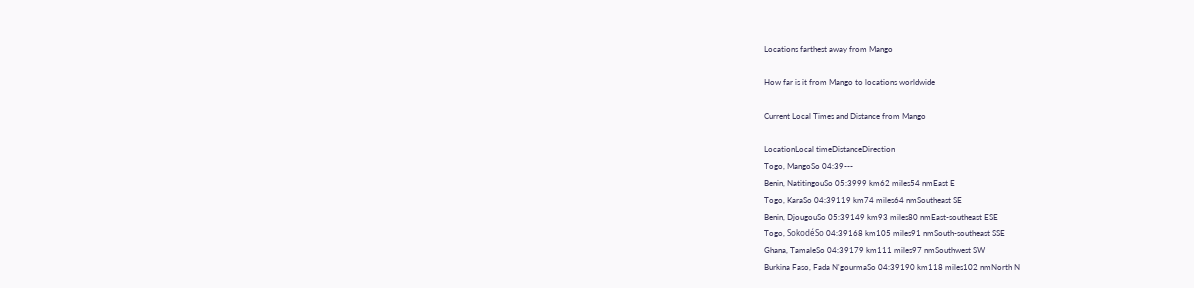Locations farthest away from Mango

How far is it from Mango to locations worldwide

Current Local Times and Distance from Mango

LocationLocal timeDistanceDirection
Togo, MangoSo 04:39---
Benin, NatitingouSo 05:3999 km62 miles54 nmEast E
Togo, KaraSo 04:39119 km74 miles64 nmSoutheast SE
Benin, DjougouSo 05:39149 km93 miles80 nmEast-southeast ESE
Togo, SokodéSo 04:39168 km105 miles91 nmSouth-southeast SSE
Ghana, TamaleSo 04:39179 km111 miles97 nmSouthwest SW
Burkina Faso, Fada N'gourmaSo 04:39190 km118 miles102 nmNorth N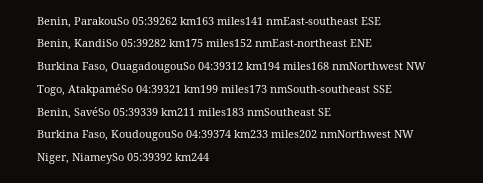Benin, ParakouSo 05:39262 km163 miles141 nmEast-southeast ESE
Benin, KandiSo 05:39282 km175 miles152 nmEast-northeast ENE
Burkina Faso, OuagadougouSo 04:39312 km194 miles168 nmNorthwest NW
Togo, AtakpaméSo 04:39321 km199 miles173 nmSouth-southeast SSE
Benin, SavéSo 05:39339 km211 miles183 nmSoutheast SE
Burkina Faso, KoudougouSo 04:39374 km233 miles202 nmNorthwest NW
Niger, NiameySo 05:39392 km244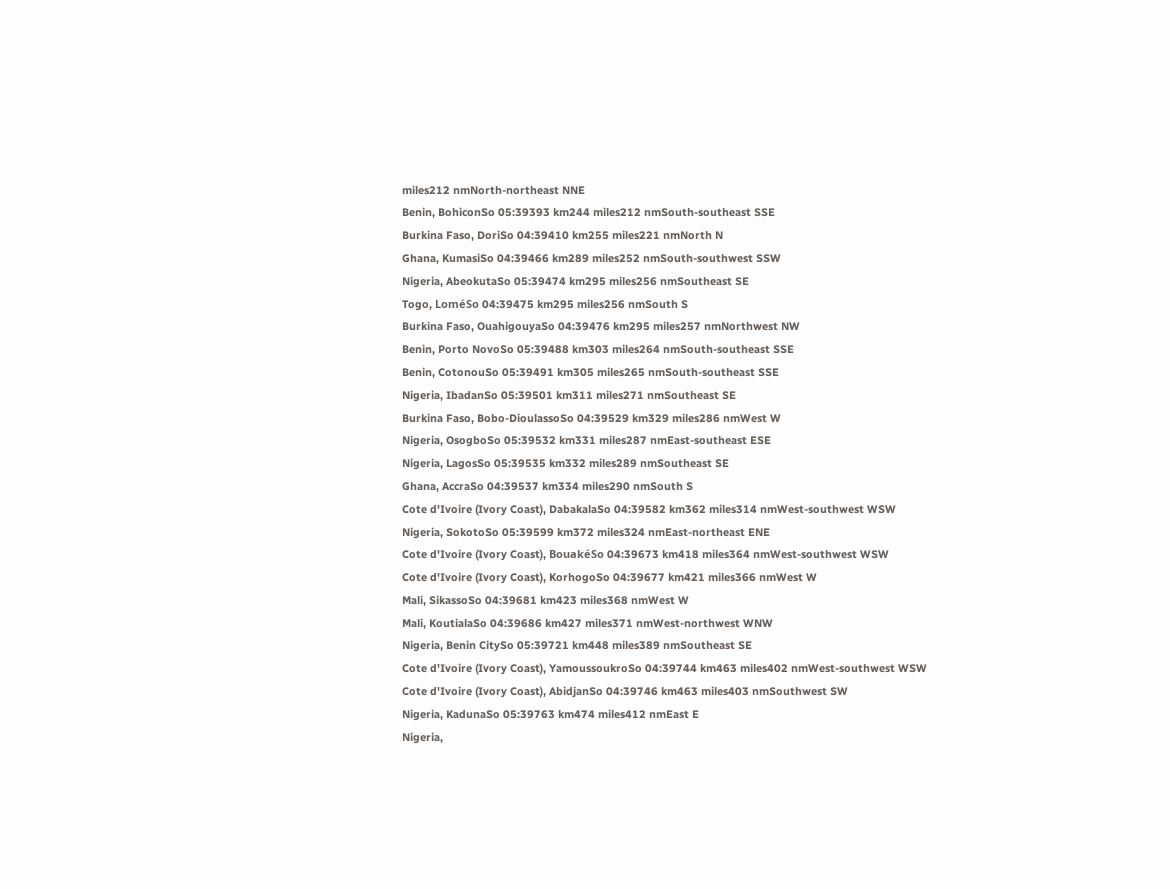miles212 nmNorth-northeast NNE
Benin, BohiconSo 05:39393 km244 miles212 nmSouth-southeast SSE
Burkina Faso, DoriSo 04:39410 km255 miles221 nmNorth N
Ghana, KumasiSo 04:39466 km289 miles252 nmSouth-southwest SSW
Nigeria, AbeokutaSo 05:39474 km295 miles256 nmSoutheast SE
Togo, LoméSo 04:39475 km295 miles256 nmSouth S
Burkina Faso, OuahigouyaSo 04:39476 km295 miles257 nmNorthwest NW
Benin, Porto NovoSo 05:39488 km303 miles264 nmSouth-southeast SSE
Benin, CotonouSo 05:39491 km305 miles265 nmSouth-southeast SSE
Nigeria, IbadanSo 05:39501 km311 miles271 nmSoutheast SE
Burkina Faso, Bobo-DioulassoSo 04:39529 km329 miles286 nmWest W
Nigeria, OsogboSo 05:39532 km331 miles287 nmEast-southeast ESE
Nigeria, LagosSo 05:39535 km332 miles289 nmSoutheast SE
Ghana, AccraSo 04:39537 km334 miles290 nmSouth S
Cote d'Ivoire (Ivory Coast), DabakalaSo 04:39582 km362 miles314 nmWest-southwest WSW
Nigeria, SokotoSo 05:39599 km372 miles324 nmEast-northeast ENE
Cote d'Ivoire (Ivory Coast), BouakéSo 04:39673 km418 miles364 nmWest-southwest WSW
Cote d'Ivoire (Ivory Coast), KorhogoSo 04:39677 km421 miles366 nmWest W
Mali, SikassoSo 04:39681 km423 miles368 nmWest W
Mali, KoutialaSo 04:39686 km427 miles371 nmWest-northwest WNW
Nigeria, Benin CitySo 05:39721 km448 miles389 nmSoutheast SE
Cote d'Ivoire (Ivory Coast), YamoussoukroSo 04:39744 km463 miles402 nmWest-southwest WSW
Cote d'Ivoire (Ivory Coast), AbidjanSo 04:39746 km463 miles403 nmSouthwest SW
Nigeria, KadunaSo 05:39763 km474 miles412 nmEast E
Nigeria,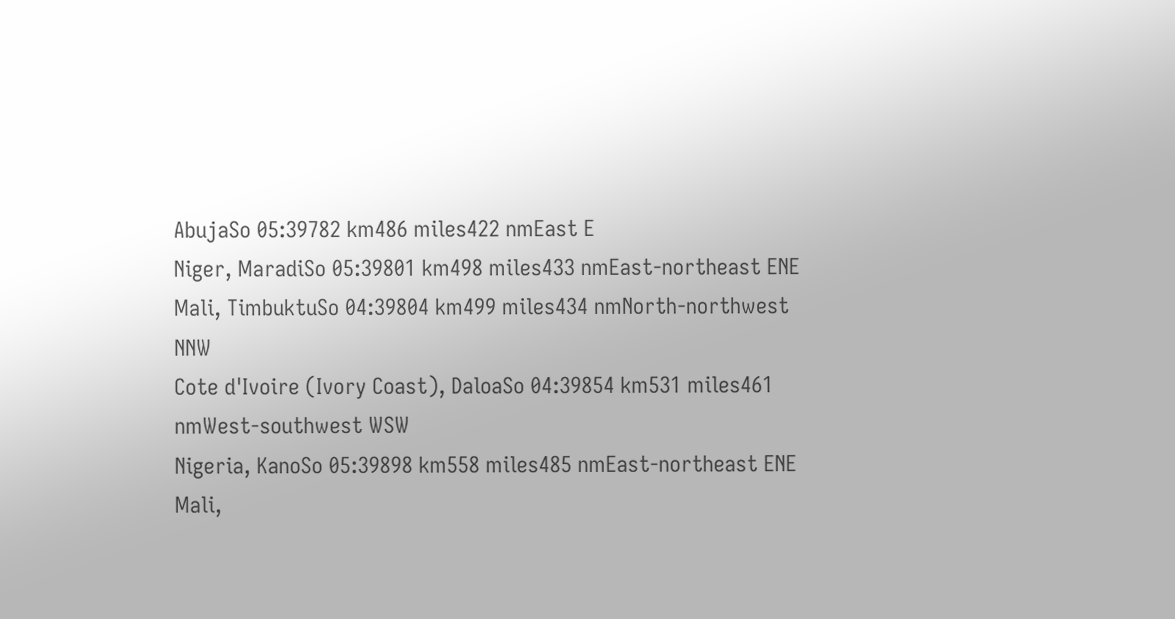AbujaSo 05:39782 km486 miles422 nmEast E
Niger, MaradiSo 05:39801 km498 miles433 nmEast-northeast ENE
Mali, TimbuktuSo 04:39804 km499 miles434 nmNorth-northwest NNW
Cote d'Ivoire (Ivory Coast), DaloaSo 04:39854 km531 miles461 nmWest-southwest WSW
Nigeria, KanoSo 05:39898 km558 miles485 nmEast-northeast ENE
Mali,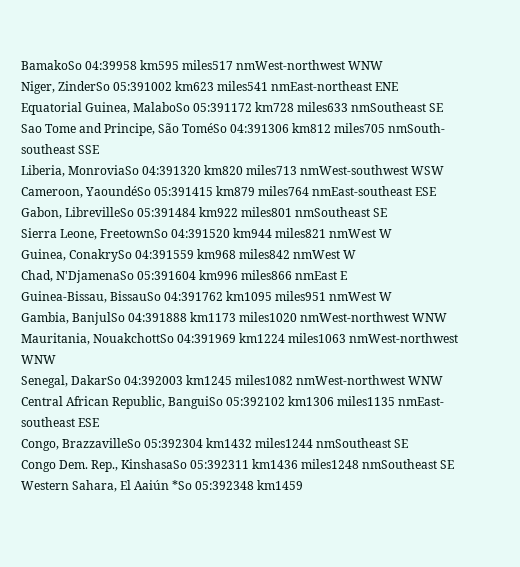BamakoSo 04:39958 km595 miles517 nmWest-northwest WNW
Niger, ZinderSo 05:391002 km623 miles541 nmEast-northeast ENE
Equatorial Guinea, MalaboSo 05:391172 km728 miles633 nmSoutheast SE
Sao Tome and Principe, São ToméSo 04:391306 km812 miles705 nmSouth-southeast SSE
Liberia, MonroviaSo 04:391320 km820 miles713 nmWest-southwest WSW
Cameroon, YaoundéSo 05:391415 km879 miles764 nmEast-southeast ESE
Gabon, LibrevilleSo 05:391484 km922 miles801 nmSoutheast SE
Sierra Leone, FreetownSo 04:391520 km944 miles821 nmWest W
Guinea, ConakrySo 04:391559 km968 miles842 nmWest W
Chad, N'DjamenaSo 05:391604 km996 miles866 nmEast E
Guinea-Bissau, BissauSo 04:391762 km1095 miles951 nmWest W
Gambia, BanjulSo 04:391888 km1173 miles1020 nmWest-northwest WNW
Mauritania, NouakchottSo 04:391969 km1224 miles1063 nmWest-northwest WNW
Senegal, DakarSo 04:392003 km1245 miles1082 nmWest-northwest WNW
Central African Republic, BanguiSo 05:392102 km1306 miles1135 nmEast-southeast ESE
Congo, BrazzavilleSo 05:392304 km1432 miles1244 nmSoutheast SE
Congo Dem. Rep., KinshasaSo 05:392311 km1436 miles1248 nmSoutheast SE
Western Sahara, El Aaiún *So 05:392348 km1459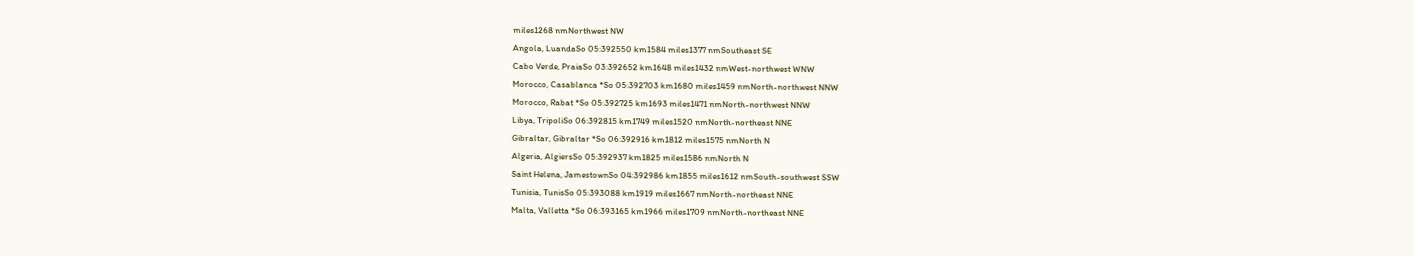miles1268 nmNorthwest NW
Angola, LuandaSo 05:392550 km1584 miles1377 nmSoutheast SE
Cabo Verde, PraiaSo 03:392652 km1648 miles1432 nmWest-northwest WNW
Morocco, Casablanca *So 05:392703 km1680 miles1459 nmNorth-northwest NNW
Morocco, Rabat *So 05:392725 km1693 miles1471 nmNorth-northwest NNW
Libya, TripoliSo 06:392815 km1749 miles1520 nmNorth-northeast NNE
Gibraltar, Gibraltar *So 06:392916 km1812 miles1575 nmNorth N
Algeria, AlgiersSo 05:392937 km1825 miles1586 nmNorth N
Saint Helena, JamestownSo 04:392986 km1855 miles1612 nmSouth-southwest SSW
Tunisia, TunisSo 05:393088 km1919 miles1667 nmNorth-northeast NNE
Malta, Valletta *So 06:393165 km1966 miles1709 nmNorth-northeast NNE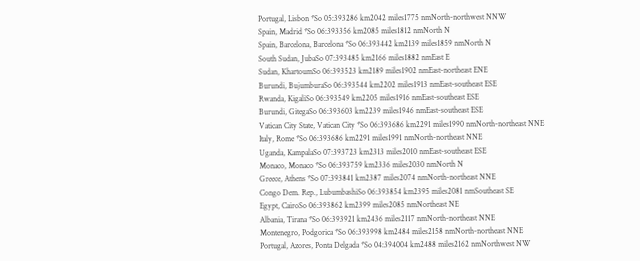Portugal, Lisbon *So 05:393286 km2042 miles1775 nmNorth-northwest NNW
Spain, Madrid *So 06:393356 km2085 miles1812 nmNorth N
Spain, Barcelona, Barcelona *So 06:393442 km2139 miles1859 nmNorth N
South Sudan, JubaSo 07:393485 km2166 miles1882 nmEast E
Sudan, KhartoumSo 06:393523 km2189 miles1902 nmEast-northeast ENE
Burundi, BujumburaSo 06:393544 km2202 miles1913 nmEast-southeast ESE
Rwanda, KigaliSo 06:393549 km2205 miles1916 nmEast-southeast ESE
Burundi, GitegaSo 06:393603 km2239 miles1946 nmEast-southeast ESE
Vatican City State, Vatican City *So 06:393686 km2291 miles1990 nmNorth-northeast NNE
Italy, Rome *So 06:393686 km2291 miles1991 nmNorth-northeast NNE
Uganda, KampalaSo 07:393723 km2313 miles2010 nmEast-southeast ESE
Monaco, Monaco *So 06:393759 km2336 miles2030 nmNorth N
Greece, Athens *So 07:393841 km2387 miles2074 nmNorth-northeast NNE
Congo Dem. Rep., LubumbashiSo 06:393854 km2395 miles2081 nmSoutheast SE
Egypt, CairoSo 06:393862 km2399 miles2085 nmNortheast NE
Albania, Tirana *So 06:393921 km2436 miles2117 nmNorth-northeast NNE
Montenegro, Podgorica *So 06:393998 km2484 miles2158 nmNorth-northeast NNE
Portugal, Azores, Ponta Delgada *So 04:394004 km2488 miles2162 nmNorthwest NW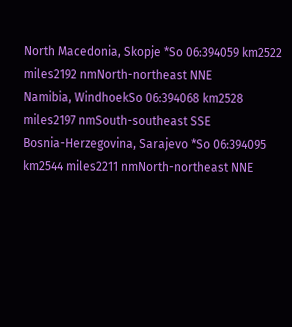North Macedonia, Skopje *So 06:394059 km2522 miles2192 nmNorth-northeast NNE
Namibia, WindhoekSo 06:394068 km2528 miles2197 nmSouth-southeast SSE
Bosnia-Herzegovina, Sarajevo *So 06:394095 km2544 miles2211 nmNorth-northeast NNE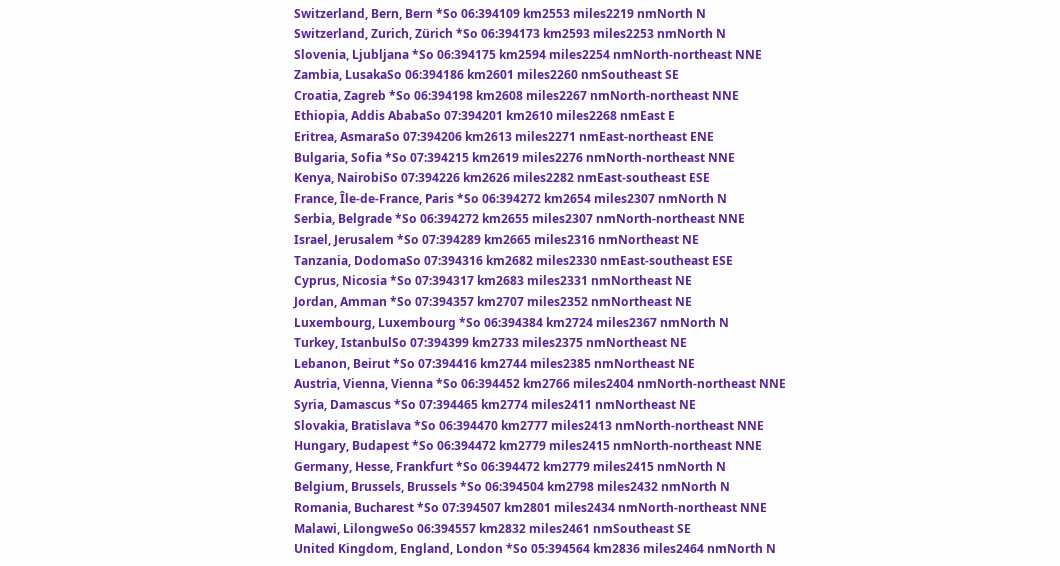Switzerland, Bern, Bern *So 06:394109 km2553 miles2219 nmNorth N
Switzerland, Zurich, Zürich *So 06:394173 km2593 miles2253 nmNorth N
Slovenia, Ljubljana *So 06:394175 km2594 miles2254 nmNorth-northeast NNE
Zambia, LusakaSo 06:394186 km2601 miles2260 nmSoutheast SE
Croatia, Zagreb *So 06:394198 km2608 miles2267 nmNorth-northeast NNE
Ethiopia, Addis AbabaSo 07:394201 km2610 miles2268 nmEast E
Eritrea, AsmaraSo 07:394206 km2613 miles2271 nmEast-northeast ENE
Bulgaria, Sofia *So 07:394215 km2619 miles2276 nmNorth-northeast NNE
Kenya, NairobiSo 07:394226 km2626 miles2282 nmEast-southeast ESE
France, Île-de-France, Paris *So 06:394272 km2654 miles2307 nmNorth N
Serbia, Belgrade *So 06:394272 km2655 miles2307 nmNorth-northeast NNE
Israel, Jerusalem *So 07:394289 km2665 miles2316 nmNortheast NE
Tanzania, DodomaSo 07:394316 km2682 miles2330 nmEast-southeast ESE
Cyprus, Nicosia *So 07:394317 km2683 miles2331 nmNortheast NE
Jordan, Amman *So 07:394357 km2707 miles2352 nmNortheast NE
Luxembourg, Luxembourg *So 06:394384 km2724 miles2367 nmNorth N
Turkey, IstanbulSo 07:394399 km2733 miles2375 nmNortheast NE
Lebanon, Beirut *So 07:394416 km2744 miles2385 nmNortheast NE
Austria, Vienna, Vienna *So 06:394452 km2766 miles2404 nmNorth-northeast NNE
Syria, Damascus *So 07:394465 km2774 miles2411 nmNortheast NE
Slovakia, Bratislava *So 06:394470 km2777 miles2413 nmNorth-northeast NNE
Hungary, Budapest *So 06:394472 km2779 miles2415 nmNorth-northeast NNE
Germany, Hesse, Frankfurt *So 06:394472 km2779 miles2415 nmNorth N
Belgium, Brussels, Brussels *So 06:394504 km2798 miles2432 nmNorth N
Romania, Bucharest *So 07:394507 km2801 miles2434 nmNorth-northeast NNE
Malawi, LilongweSo 06:394557 km2832 miles2461 nmSoutheast SE
United Kingdom, England, London *So 05:394564 km2836 miles2464 nmNorth N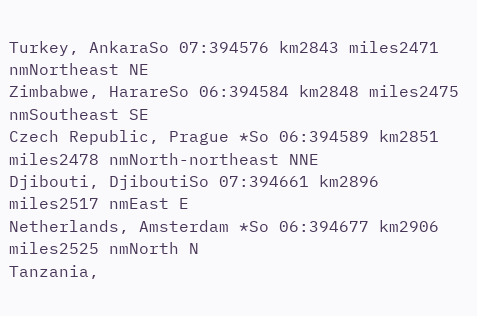Turkey, AnkaraSo 07:394576 km2843 miles2471 nmNortheast NE
Zimbabwe, HarareSo 06:394584 km2848 miles2475 nmSoutheast SE
Czech Republic, Prague *So 06:394589 km2851 miles2478 nmNorth-northeast NNE
Djibouti, DjiboutiSo 07:394661 km2896 miles2517 nmEast E
Netherlands, Amsterdam *So 06:394677 km2906 miles2525 nmNorth N
Tanzania,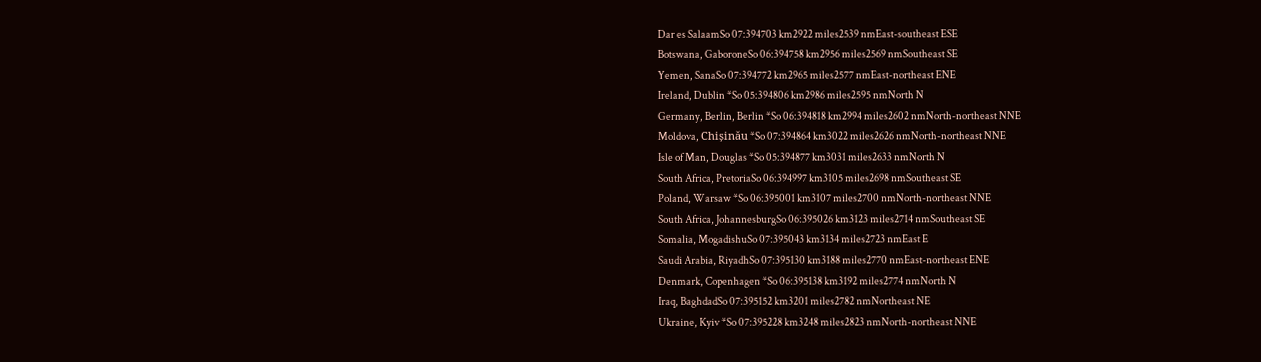Dar es SalaamSo 07:394703 km2922 miles2539 nmEast-southeast ESE
Botswana, GaboroneSo 06:394758 km2956 miles2569 nmSoutheast SE
Yemen, SanaSo 07:394772 km2965 miles2577 nmEast-northeast ENE
Ireland, Dublin *So 05:394806 km2986 miles2595 nmNorth N
Germany, Berlin, Berlin *So 06:394818 km2994 miles2602 nmNorth-northeast NNE
Moldova, Chișinău *So 07:394864 km3022 miles2626 nmNorth-northeast NNE
Isle of Man, Douglas *So 05:394877 km3031 miles2633 nmNorth N
South Africa, PretoriaSo 06:394997 km3105 miles2698 nmSoutheast SE
Poland, Warsaw *So 06:395001 km3107 miles2700 nmNorth-northeast NNE
South Africa, JohannesburgSo 06:395026 km3123 miles2714 nmSoutheast SE
Somalia, MogadishuSo 07:395043 km3134 miles2723 nmEast E
Saudi Arabia, RiyadhSo 07:395130 km3188 miles2770 nmEast-northeast ENE
Denmark, Copenhagen *So 06:395138 km3192 miles2774 nmNorth N
Iraq, BaghdadSo 07:395152 km3201 miles2782 nmNortheast NE
Ukraine, Kyiv *So 07:395228 km3248 miles2823 nmNorth-northeast NNE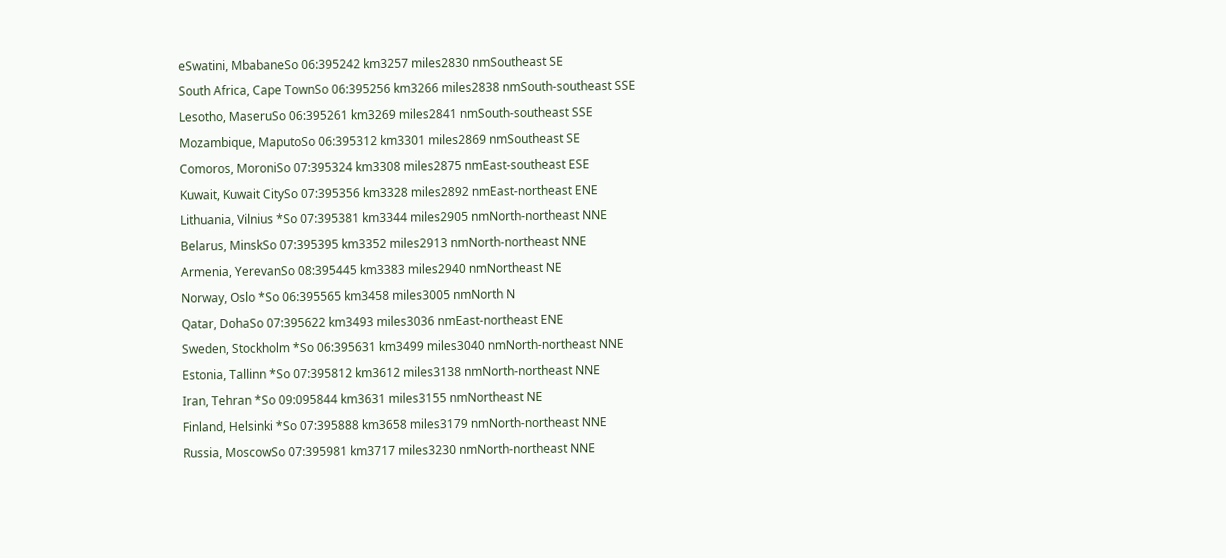eSwatini, MbabaneSo 06:395242 km3257 miles2830 nmSoutheast SE
South Africa, Cape TownSo 06:395256 km3266 miles2838 nmSouth-southeast SSE
Lesotho, MaseruSo 06:395261 km3269 miles2841 nmSouth-southeast SSE
Mozambique, MaputoSo 06:395312 km3301 miles2869 nmSoutheast SE
Comoros, MoroniSo 07:395324 km3308 miles2875 nmEast-southeast ESE
Kuwait, Kuwait CitySo 07:395356 km3328 miles2892 nmEast-northeast ENE
Lithuania, Vilnius *So 07:395381 km3344 miles2905 nmNorth-northeast NNE
Belarus, MinskSo 07:395395 km3352 miles2913 nmNorth-northeast NNE
Armenia, YerevanSo 08:395445 km3383 miles2940 nmNortheast NE
Norway, Oslo *So 06:395565 km3458 miles3005 nmNorth N
Qatar, DohaSo 07:395622 km3493 miles3036 nmEast-northeast ENE
Sweden, Stockholm *So 06:395631 km3499 miles3040 nmNorth-northeast NNE
Estonia, Tallinn *So 07:395812 km3612 miles3138 nmNorth-northeast NNE
Iran, Tehran *So 09:095844 km3631 miles3155 nmNortheast NE
Finland, Helsinki *So 07:395888 km3658 miles3179 nmNorth-northeast NNE
Russia, MoscowSo 07:395981 km3717 miles3230 nmNorth-northeast NNE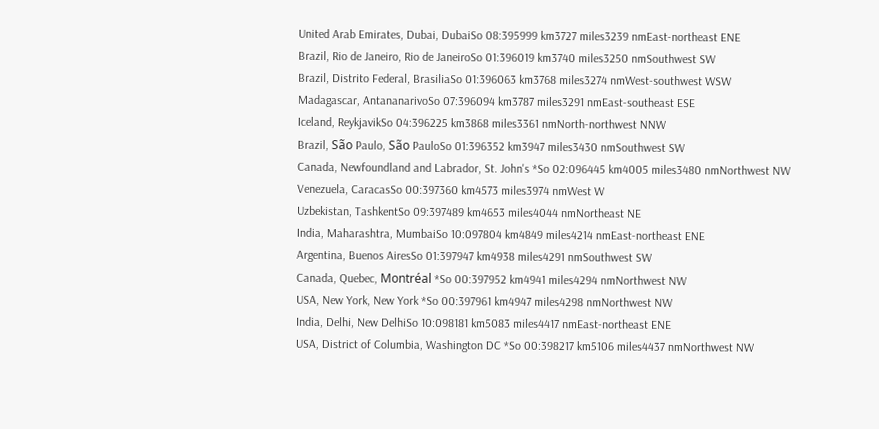United Arab Emirates, Dubai, DubaiSo 08:395999 km3727 miles3239 nmEast-northeast ENE
Brazil, Rio de Janeiro, Rio de JaneiroSo 01:396019 km3740 miles3250 nmSouthwest SW
Brazil, Distrito Federal, BrasiliaSo 01:396063 km3768 miles3274 nmWest-southwest WSW
Madagascar, AntananarivoSo 07:396094 km3787 miles3291 nmEast-southeast ESE
Iceland, ReykjavikSo 04:396225 km3868 miles3361 nmNorth-northwest NNW
Brazil, São Paulo, São PauloSo 01:396352 km3947 miles3430 nmSouthwest SW
Canada, Newfoundland and Labrador, St. John's *So 02:096445 km4005 miles3480 nmNorthwest NW
Venezuela, CaracasSo 00:397360 km4573 miles3974 nmWest W
Uzbekistan, TashkentSo 09:397489 km4653 miles4044 nmNortheast NE
India, Maharashtra, MumbaiSo 10:097804 km4849 miles4214 nmEast-northeast ENE
Argentina, Buenos AiresSo 01:397947 km4938 miles4291 nmSouthwest SW
Canada, Quebec, Montréal *So 00:397952 km4941 miles4294 nmNorthwest NW
USA, New York, New York *So 00:397961 km4947 miles4298 nmNorthwest NW
India, Delhi, New DelhiSo 10:098181 km5083 miles4417 nmEast-northeast ENE
USA, District of Columbia, Washington DC *So 00:398217 km5106 miles4437 nmNorthwest NW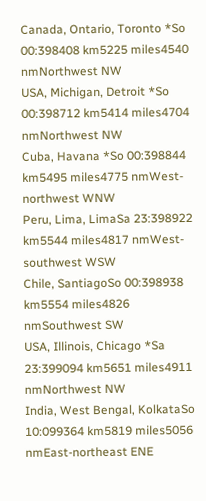Canada, Ontario, Toronto *So 00:398408 km5225 miles4540 nmNorthwest NW
USA, Michigan, Detroit *So 00:398712 km5414 miles4704 nmNorthwest NW
Cuba, Havana *So 00:398844 km5495 miles4775 nmWest-northwest WNW
Peru, Lima, LimaSa 23:398922 km5544 miles4817 nmWest-southwest WSW
Chile, SantiagoSo 00:398938 km5554 miles4826 nmSouthwest SW
USA, Illinois, Chicago *Sa 23:399094 km5651 miles4911 nmNorthwest NW
India, West Bengal, KolkataSo 10:099364 km5819 miles5056 nmEast-northeast ENE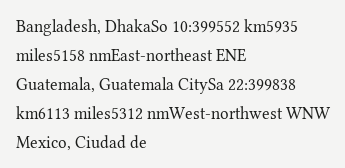Bangladesh, DhakaSo 10:399552 km5935 miles5158 nmEast-northeast ENE
Guatemala, Guatemala CitySa 22:399838 km6113 miles5312 nmWest-northwest WNW
Mexico, Ciudad de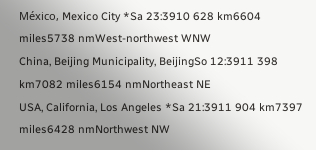México, Mexico City *Sa 23:3910 628 km6604 miles5738 nmWest-northwest WNW
China, Beijing Municipality, BeijingSo 12:3911 398 km7082 miles6154 nmNortheast NE
USA, California, Los Angeles *Sa 21:3911 904 km7397 miles6428 nmNorthwest NW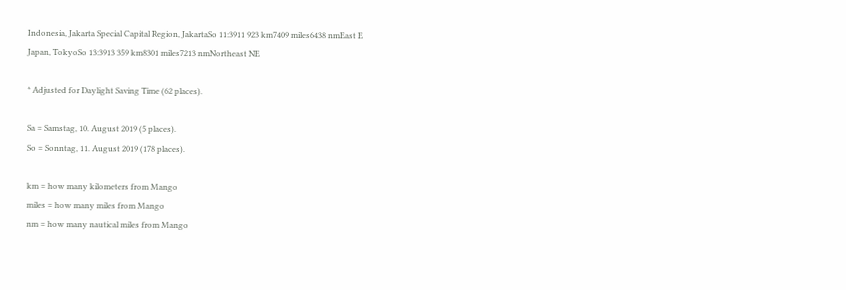Indonesia, Jakarta Special Capital Region, JakartaSo 11:3911 923 km7409 miles6438 nmEast E
Japan, TokyoSo 13:3913 359 km8301 miles7213 nmNortheast NE

* Adjusted for Daylight Saving Time (62 places).

Sa = Samstag, 10. August 2019 (5 places).
So = Sonntag, 11. August 2019 (178 places).

km = how many kilometers from Mango
miles = how many miles from Mango
nm = how many nautical miles from Mango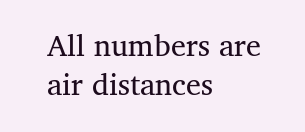All numbers are air distances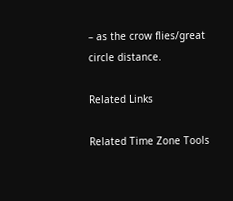– as the crow flies/great circle distance.

Related Links

Related Time Zone Tools